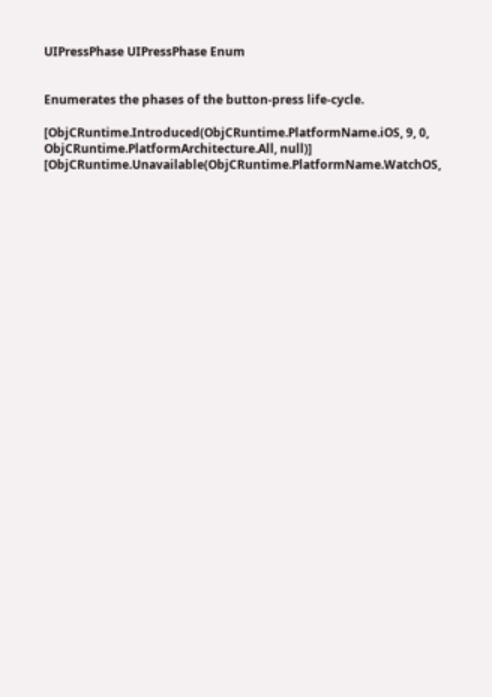UIPressPhase UIPressPhase Enum


Enumerates the phases of the button-press life-cycle.

[ObjCRuntime.Introduced(ObjCRuntime.PlatformName.iOS, 9, 0, ObjCRuntime.PlatformArchitecture.All, null)]
[ObjCRuntime.Unavailable(ObjCRuntime.PlatformName.WatchOS,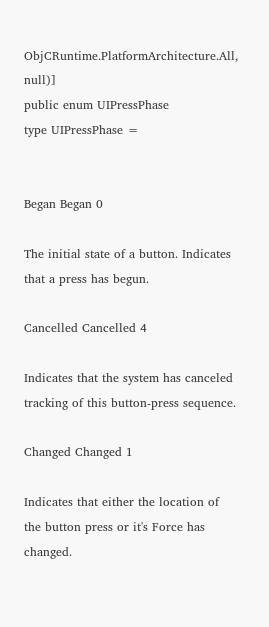ObjCRuntime.PlatformArchitecture.All, null)]
public enum UIPressPhase
type UIPressPhase =


Began Began 0

The initial state of a button. Indicates that a press has begun.

Cancelled Cancelled 4

Indicates that the system has canceled tracking of this button-press sequence.

Changed Changed 1

Indicates that either the location of the button press or it's Force has changed.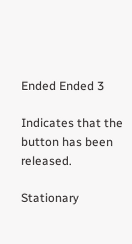Ended Ended 3

Indicates that the button has been released.

Stationary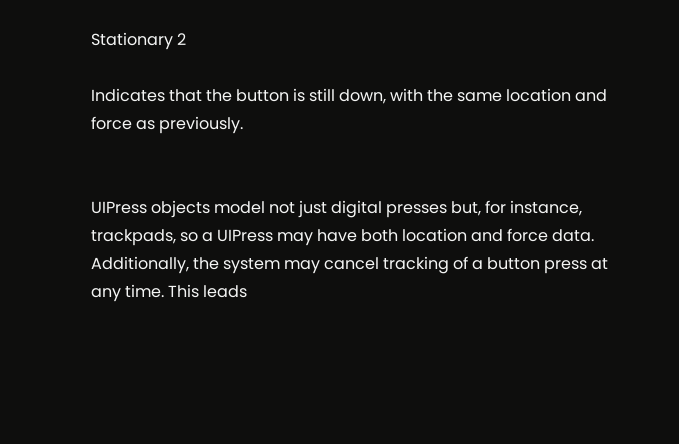Stationary 2

Indicates that the button is still down, with the same location and force as previously.


UIPress objects model not just digital presses but, for instance, trackpads, so a UIPress may have both location and force data. Additionally, the system may cancel tracking of a button press at any time. This leads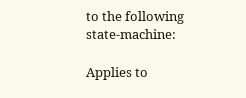to the following state-machine:

Applies to